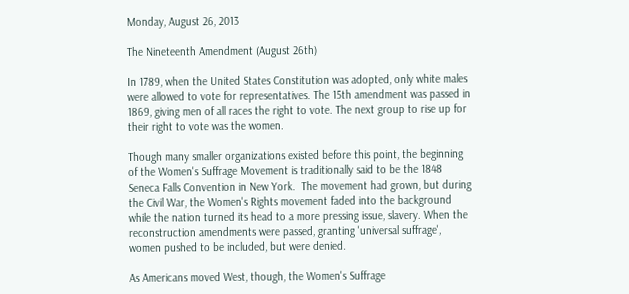Monday, August 26, 2013

The Nineteenth Amendment (August 26th)

In 1789, when the United States Constitution was adopted, only white males were allowed to vote for representatives. The 15th amendment was passed in 1869, giving men of all races the right to vote. The next group to rise up for their right to vote was the women.

Though many smaller organizations existed before this point, the beginning of the Women's Suffrage Movement is traditionally said to be the 1848 Seneca Falls Convention in New York.  The movement had grown, but during the Civil War, the Women's Rights movement faded into the background while the nation turned its head to a more pressing issue, slavery. When the reconstruction amendments were passed, granting 'universal suffrage', women pushed to be included, but were denied.

As Americans moved West, though, the Women's Suffrage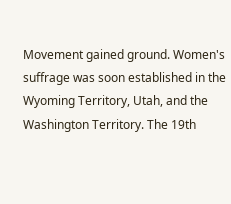Movement gained ground. Women's suffrage was soon established in the Wyoming Territory, Utah, and the Washington Territory. The 19th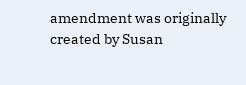amendment was originally created by Susan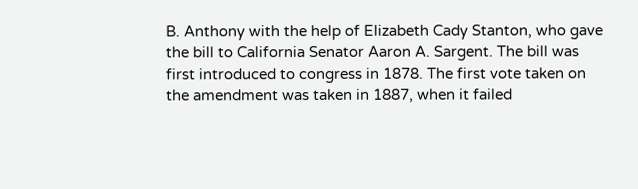B. Anthony with the help of Elizabeth Cady Stanton, who gave the bill to California Senator Aaron A. Sargent. The bill was first introduced to congress in 1878. The first vote taken on the amendment was taken in 1887, when it failed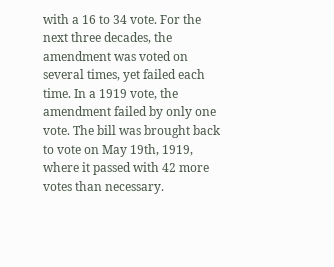with a 16 to 34 vote. For the next three decades, the amendment was voted on several times, yet failed each time. In a 1919 vote, the amendment failed by only one vote. The bill was brought back to vote on May 19th, 1919, where it passed with 42 more votes than necessary.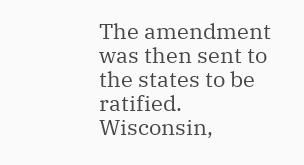The amendment was then sent to the states to be ratified. Wisconsin,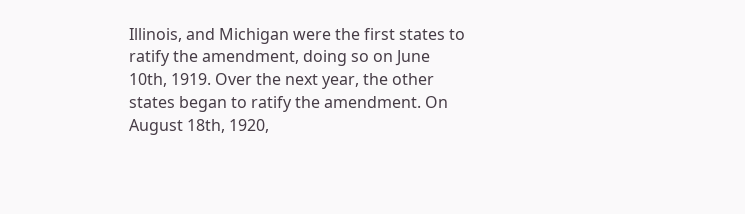Illinois, and Michigan were the first states to ratify the amendment, doing so on June 10th, 1919. Over the next year, the other states began to ratify the amendment. On August 18th, 1920,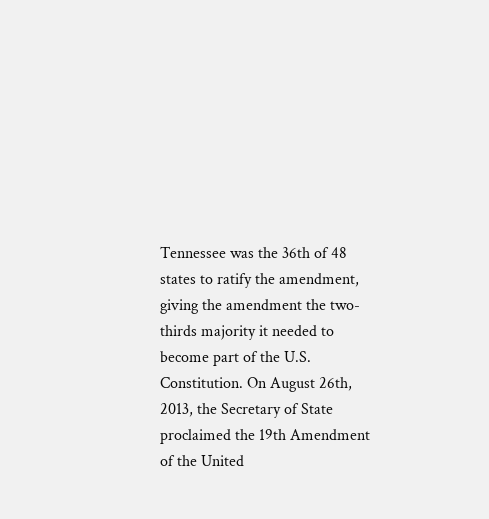Tennessee was the 36th of 48 states to ratify the amendment, giving the amendment the two-thirds majority it needed to become part of the U.S. Constitution. On August 26th, 2013, the Secretary of State proclaimed the 19th Amendment of the United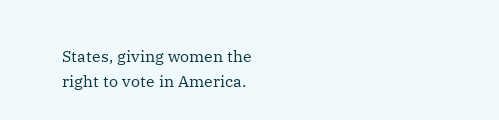States, giving women the right to vote in America.